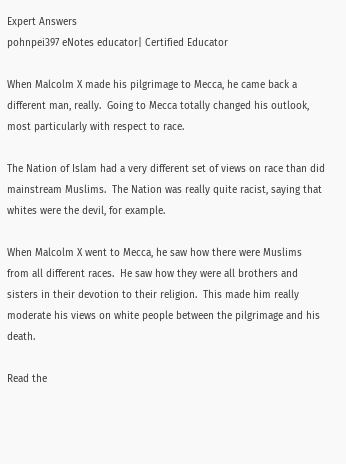Expert Answers
pohnpei397 eNotes educator| Certified Educator

When Malcolm X made his pilgrimage to Mecca, he came back a different man, really.  Going to Mecca totally changed his outlook, most particularly with respect to race.

The Nation of Islam had a very different set of views on race than did mainstream Muslims.  The Nation was really quite racist, saying that whites were the devil, for example.

When Malcolm X went to Mecca, he saw how there were Muslims from all different races.  He saw how they were all brothers and sisters in their devotion to their religion.  This made him really moderate his views on white people between the pilgrimage and his death.

Read the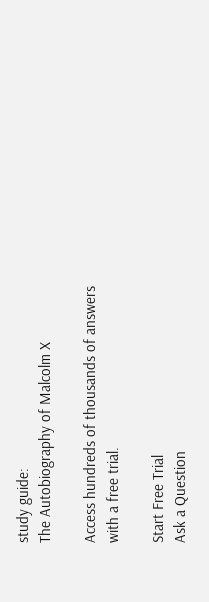study guide:
The Autobiography of Malcolm X

Access hundreds of thousands of answers with a free trial.

Start Free Trial
Ask a Question